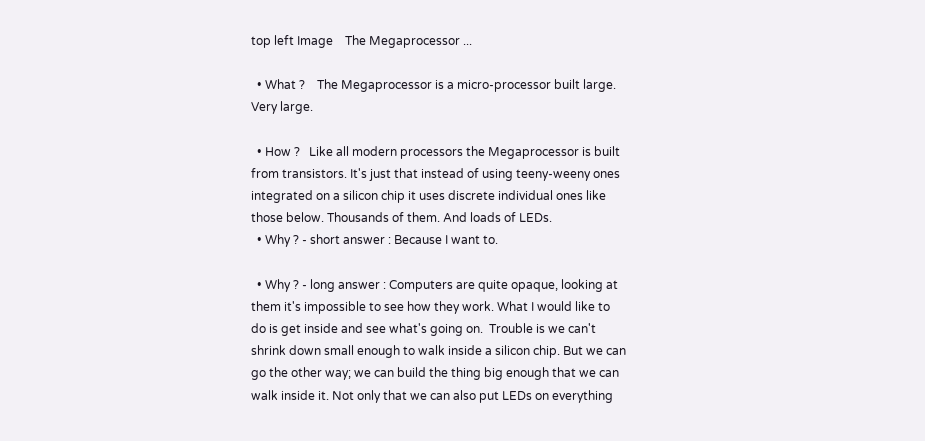top left Image    The Megaprocessor ...

  • What ?    The Megaprocessor is a micro-processor built large. Very large.

  • How ?   Like all modern processors the Megaprocessor is built from transistors. It's just that instead of using teeny-weeny ones integrated on a silicon chip it uses discrete individual ones like those below. Thousands of them. And loads of LEDs.
  • Why ? - short answer : Because I want to.

  • Why ? - long answer : Computers are quite opaque, looking at them it's impossible to see how they work. What I would like to do is get inside and see what's going on.  Trouble is we can't shrink down small enough to walk inside a silicon chip. But we can go the other way; we can build the thing big enough that we can walk inside it. Not only that we can also put LEDs on everything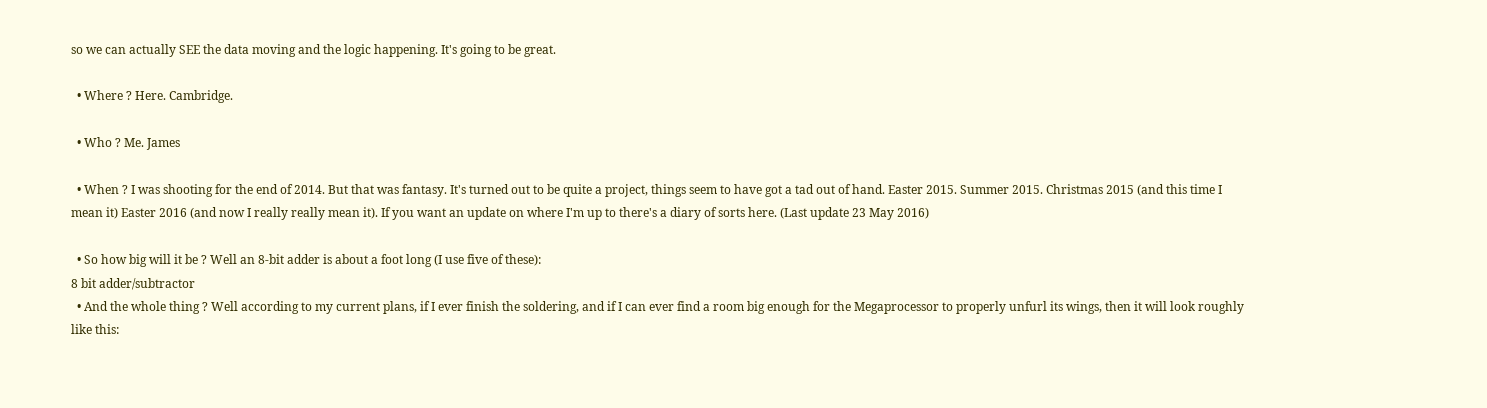so we can actually SEE the data moving and the logic happening. It's going to be great.

  • Where ? Here. Cambridge.

  • Who ? Me. James

  • When ? I was shooting for the end of 2014. But that was fantasy. It's turned out to be quite a project, things seem to have got a tad out of hand. Easter 2015. Summer 2015. Christmas 2015 (and this time I mean it) Easter 2016 (and now I really really mean it). If you want an update on where I'm up to there's a diary of sorts here. (Last update 23 May 2016)

  • So how big will it be ? Well an 8-bit adder is about a foot long (I use five of these):
8 bit adder/subtractor
  • And the whole thing ? Well according to my current plans, if I ever finish the soldering, and if I can ever find a room big enough for the Megaprocessor to properly unfurl its wings, then it will look roughly like this: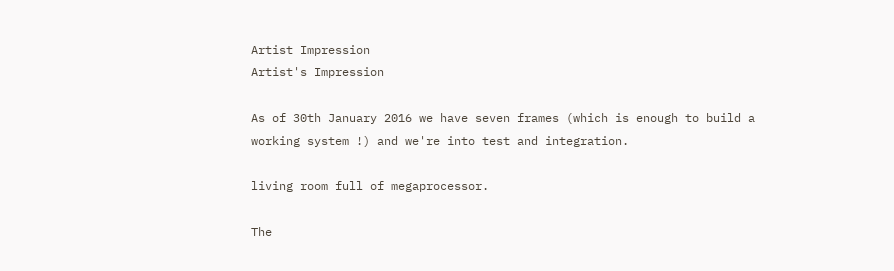Artist Impression
Artist's Impression

As of 30th January 2016 we have seven frames (which is enough to build a working system !) and we're into test and integration.

living room full of megaprocessor.

The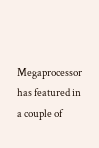Megaprocessor has featured in a couple of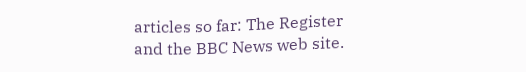articles so far: The Register and the BBC News web site.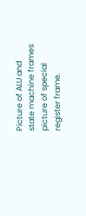Picture of ALU and state machine frames
picture of special register frame.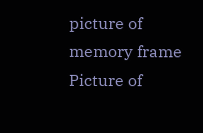picture of memory frame
Picture of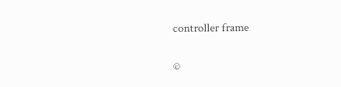controller frame

©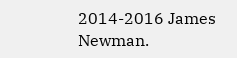2014-2016 James Newman.